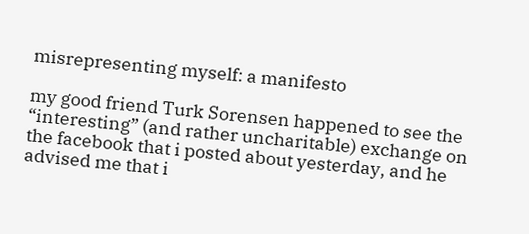misrepresenting myself: a manifesto

my good friend Turk Sorensen happened to see the “interesting” (and rather uncharitable) exchange on the facebook that i posted about yesterday, and he advised me that i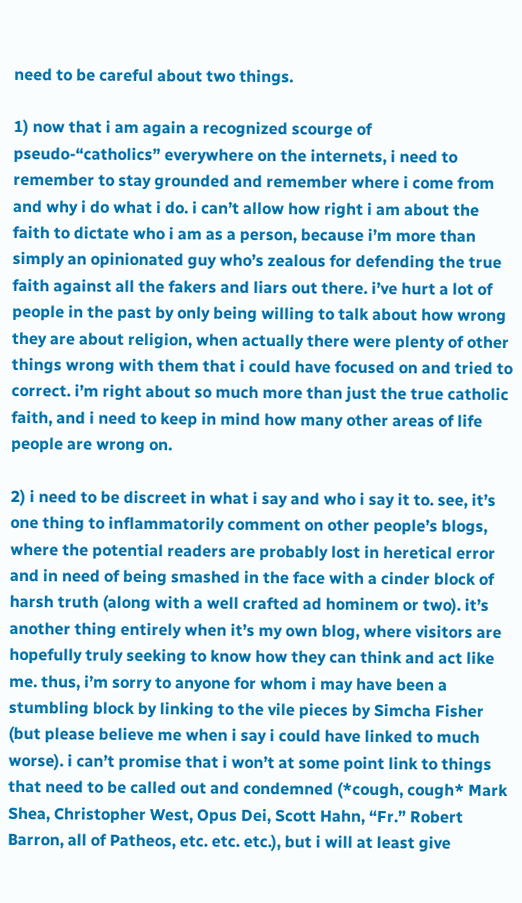need to be careful about two things.

1) now that i am again a recognized scourge of pseudo-“catholics” everywhere on the internets, i need to remember to stay grounded and remember where i come from and why i do what i do. i can’t allow how right i am about the faith to dictate who i am as a person, because i’m more than simply an opinionated guy who’s zealous for defending the true faith against all the fakers and liars out there. i’ve hurt a lot of people in the past by only being willing to talk about how wrong they are about religion, when actually there were plenty of other things wrong with them that i could have focused on and tried to correct. i’m right about so much more than just the true catholic faith, and i need to keep in mind how many other areas of life people are wrong on.

2) i need to be discreet in what i say and who i say it to. see, it’s one thing to inflammatorily comment on other people’s blogs, where the potential readers are probably lost in heretical error and in need of being smashed in the face with a cinder block of harsh truth (along with a well crafted ad hominem or two). it’s another thing entirely when it’s my own blog, where visitors are hopefully truly seeking to know how they can think and act like me. thus, i’m sorry to anyone for whom i may have been a stumbling block by linking to the vile pieces by Simcha Fisher (but please believe me when i say i could have linked to much worse). i can’t promise that i won’t at some point link to things that need to be called out and condemned (*cough, cough* Mark Shea, Christopher West, Opus Dei, Scott Hahn, “Fr.” Robert Barron, all of Patheos, etc. etc. etc.), but i will at least give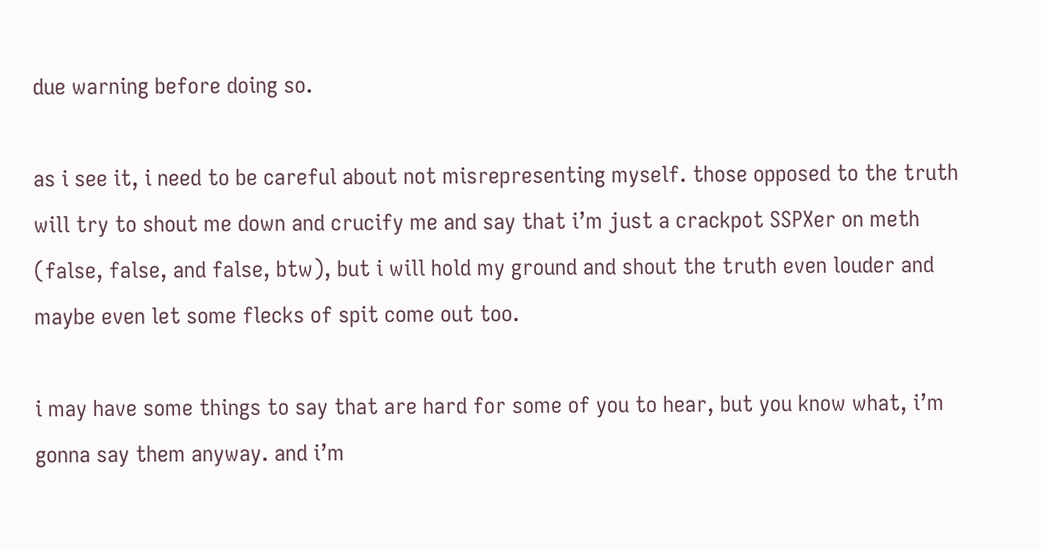due warning before doing so.

as i see it, i need to be careful about not misrepresenting myself. those opposed to the truth will try to shout me down and crucify me and say that i’m just a crackpot SSPXer on meth (false, false, and false, btw), but i will hold my ground and shout the truth even louder and maybe even let some flecks of spit come out too.

i may have some things to say that are hard for some of you to hear, but you know what, i’m gonna say them anyway. and i’m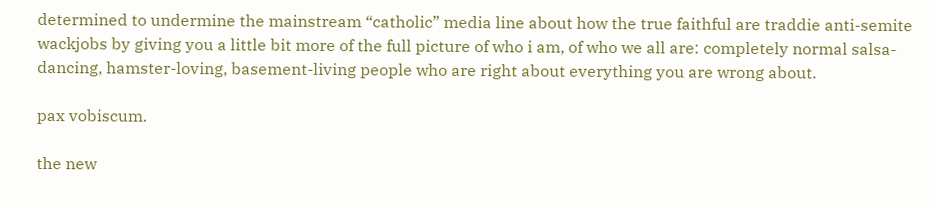determined to undermine the mainstream “catholic” media line about how the true faithful are traddie anti-semite wackjobs by giving you a little bit more of the full picture of who i am, of who we all are: completely normal salsa-dancing, hamster-loving, basement-living people who are right about everything you are wrong about.

pax vobiscum.

the new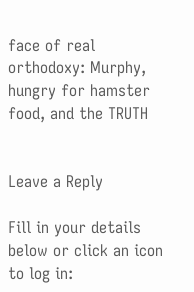face of real orthodoxy: Murphy, hungry for hamster food, and the TRUTH


Leave a Reply

Fill in your details below or click an icon to log in: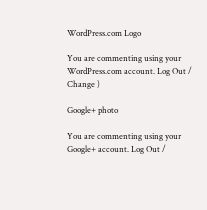WordPress.com Logo

You are commenting using your WordPress.com account. Log Out /  Change )

Google+ photo

You are commenting using your Google+ account. Log Out /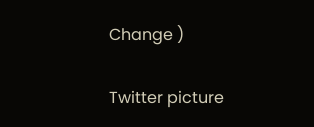Change )

Twitter picture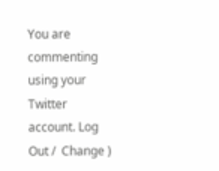You are commenting using your Twitter account. Log Out /  Change )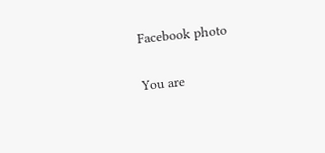Facebook photo

You are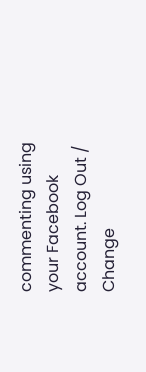commenting using your Facebook account. Log Out /  Change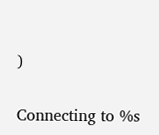)


Connecting to %s